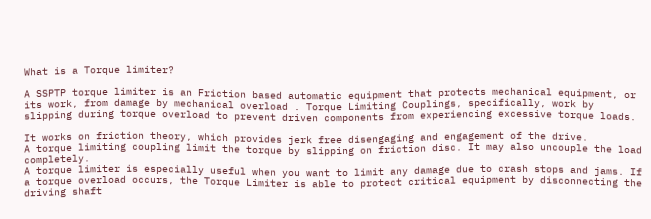What is a Torque limiter?

A SSPTP torque limiter is an Friction based automatic equipment that protects mechanical equipment, or its work, from damage by mechanical overload . Torque Limiting Couplings, specifically, work by slipping during torque overload to prevent driven components from experiencing excessive torque loads.

It works on friction theory, which provides jerk free disengaging and engagement of the drive.
A torque limiting coupling limit the torque by slipping on friction disc. It may also uncouple the load completely.
A torque limiter is especially useful when you want to limit any damage due to crash stops and jams. If a torque overload occurs, the Torque Limiter is able to protect critical equipment by disconnecting the driving shaft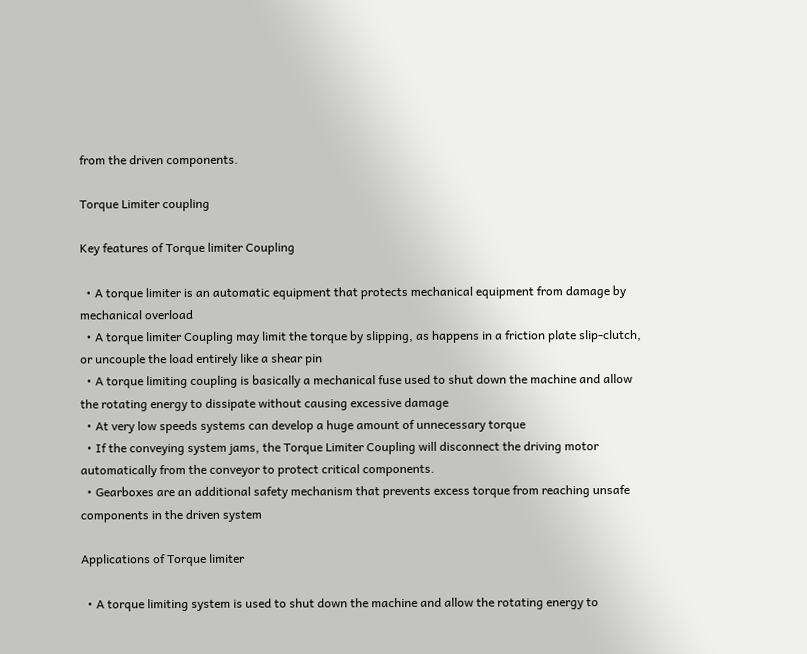from the driven components.

Torque Limiter coupling

Key features of Torque limiter Coupling

  • A torque limiter is an automatic equipment that protects mechanical equipment from damage by mechanical overload
  • A torque limiter Coupling may limit the torque by slipping, as happens in a friction plate slip-clutch, or uncouple the load entirely like a shear pin
  • A torque limiting coupling is basically a mechanical fuse used to shut down the machine and allow the rotating energy to dissipate without causing excessive damage
  • At very low speeds systems can develop a huge amount of unnecessary torque
  • If the conveying system jams, the Torque Limiter Coupling will disconnect the driving motor automatically from the conveyor to protect critical components.
  • Gearboxes are an additional safety mechanism that prevents excess torque from reaching unsafe components in the driven system

Applications of Torque limiter

  • A torque limiting system is used to shut down the machine and allow the rotating energy to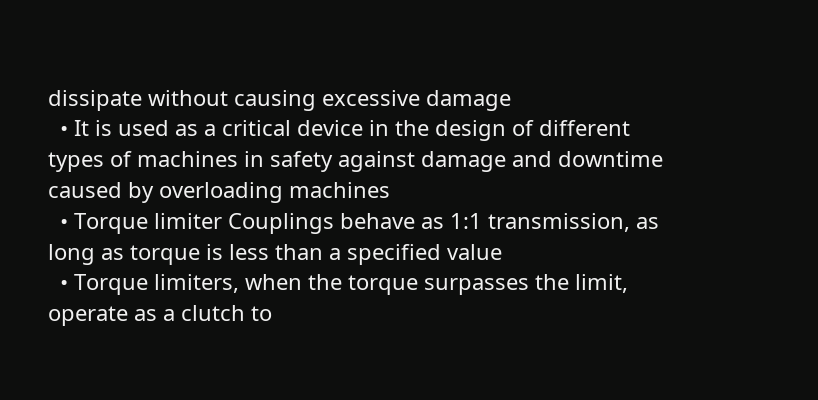dissipate without causing excessive damage
  • It is used as a critical device in the design of different types of machines in safety against damage and downtime caused by overloading machines
  • Torque limiter Couplings behave as 1:1 transmission, as long as torque is less than a specified value
  • Torque limiters, when the torque surpasses the limit, operate as a clutch to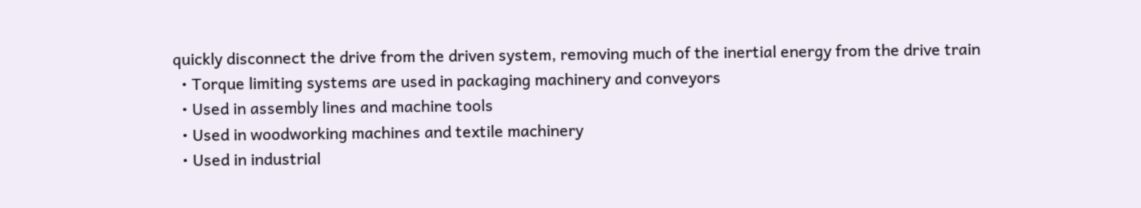quickly disconnect the drive from the driven system, removing much of the inertial energy from the drive train
  • Torque limiting systems are used in packaging machinery and conveyors
  • Used in assembly lines and machine tools
  • Used in woodworking machines and textile machinery
  • Used in industrial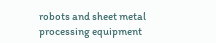robots and sheet metal processing equipment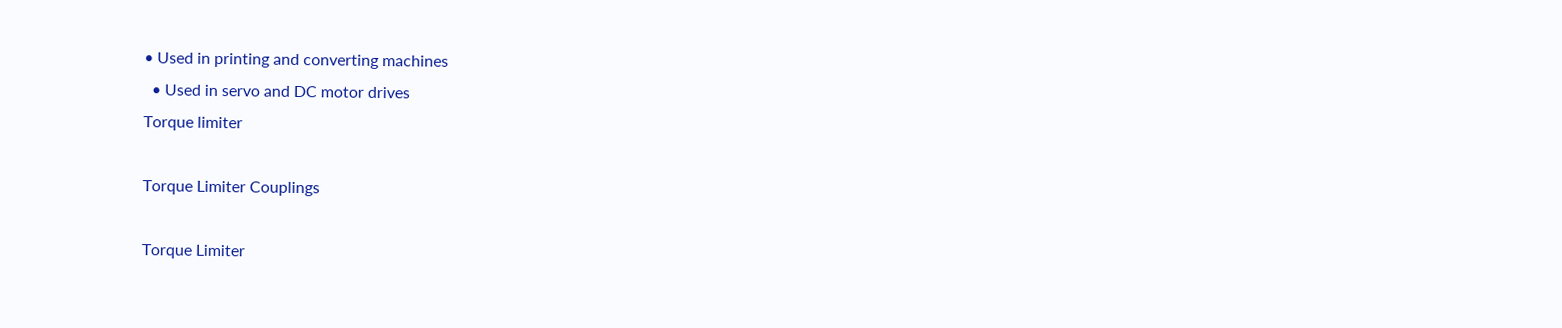• Used in printing and converting machines
  • Used in servo and DC motor drives
Torque limiter

Torque Limiter Couplings

Torque Limiter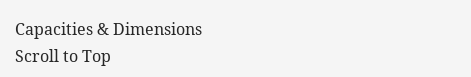Capacities & Dimensions
Scroll to Top